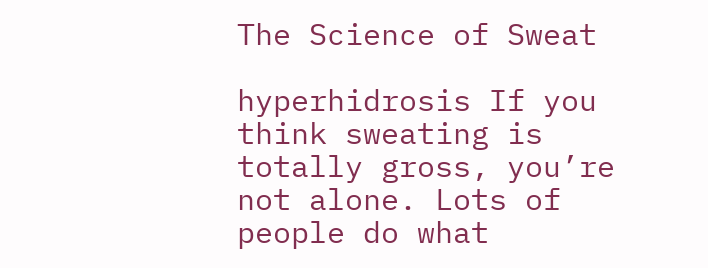The Science of Sweat

hyperhidrosis If you think sweating is totally gross, you’re not alone. Lots of people do what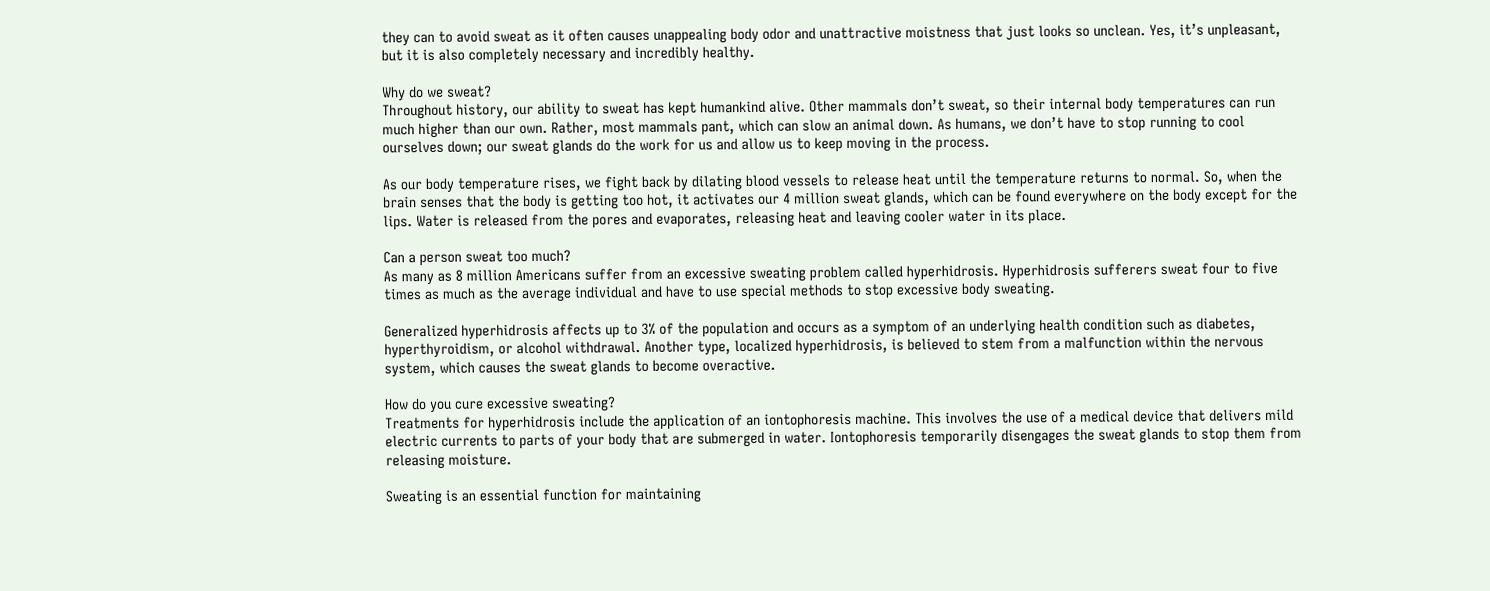they can to avoid sweat as it often causes unappealing body odor and unattractive moistness that just looks so unclean. Yes, it’s unpleasant, but it is also completely necessary and incredibly healthy.

Why do we sweat?
Throughout history, our ability to sweat has kept humankind alive. Other mammals don’t sweat, so their internal body temperatures can run much higher than our own. Rather, most mammals pant, which can slow an animal down. As humans, we don’t have to stop running to cool ourselves down; our sweat glands do the work for us and allow us to keep moving in the process.

As our body temperature rises, we fight back by dilating blood vessels to release heat until the temperature returns to normal. So, when the brain senses that the body is getting too hot, it activates our 4 million sweat glands, which can be found everywhere on the body except for the lips. Water is released from the pores and evaporates, releasing heat and leaving cooler water in its place.

Can a person sweat too much?
As many as 8 million Americans suffer from an excessive sweating problem called hyperhidrosis. Hyperhidrosis sufferers sweat four to five times as much as the average individual and have to use special methods to stop excessive body sweating.

Generalized hyperhidrosis affects up to 3% of the population and occurs as a symptom of an underlying health condition such as diabetes, hyperthyroidism, or alcohol withdrawal. Another type, localized hyperhidrosis, is believed to stem from a malfunction within the nervous system, which causes the sweat glands to become overactive.

How do you cure excessive sweating?
Treatments for hyperhidrosis include the application of an iontophoresis machine. This involves the use of a medical device that delivers mild electric currents to parts of your body that are submerged in water. Iontophoresis temporarily disengages the sweat glands to stop them from releasing moisture.

Sweating is an essential function for maintaining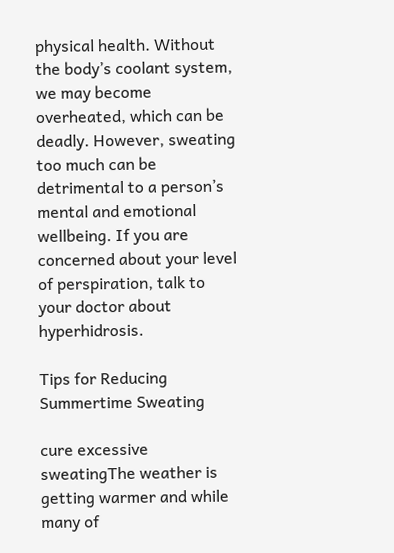physical health. Without the body’s coolant system, we may become overheated, which can be deadly. However, sweating too much can be detrimental to a person’s mental and emotional wellbeing. If you are concerned about your level of perspiration, talk to your doctor about hyperhidrosis.

Tips for Reducing Summertime Sweating

cure excessive sweatingThe weather is getting warmer and while many of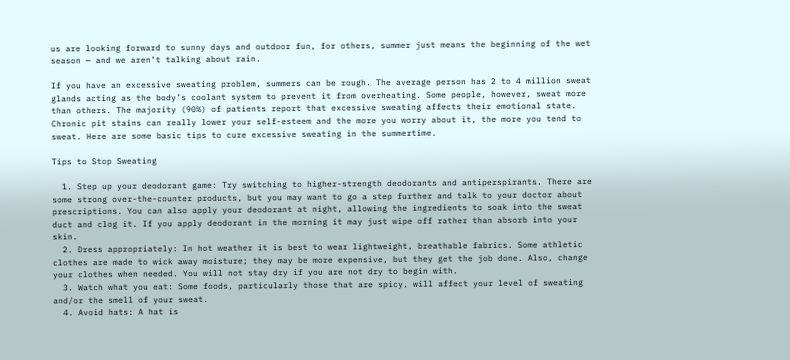us are looking forward to sunny days and outdoor fun, for others, summer just means the beginning of the wet season — and we aren’t talking about rain.

If you have an excessive sweating problem, summers can be rough. The average person has 2 to 4 million sweat glands acting as the body’s coolant system to prevent it from overheating. Some people, however, sweat more than others. The majority (90%) of patients report that excessive sweating affects their emotional state. Chronic pit stains can really lower your self-esteem and the more you worry about it, the more you tend to sweat. Here are some basic tips to cure excessive sweating in the summertime.

Tips to Stop Sweating

  1. Step up your deodorant game: Try switching to higher-strength deodorants and antiperspirants. There are some strong over-the-counter products, but you may want to go a step further and talk to your doctor about prescriptions. You can also apply your deodorant at night, allowing the ingredients to soak into the sweat duct and clog it. If you apply deodorant in the morning it may just wipe off rather than absorb into your skin.
  2. Dress appropriately: In hot weather it is best to wear lightweight, breathable fabrics. Some athletic clothes are made to wick away moisture; they may be more expensive, but they get the job done. Also, change your clothes when needed. You will not stay dry if you are not dry to begin with.
  3. Watch what you eat: Some foods, particularly those that are spicy, will affect your level of sweating and/or the smell of your sweat.
  4. Avoid hats: A hat is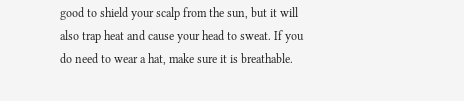good to shield your scalp from the sun, but it will also trap heat and cause your head to sweat. If you do need to wear a hat, make sure it is breathable.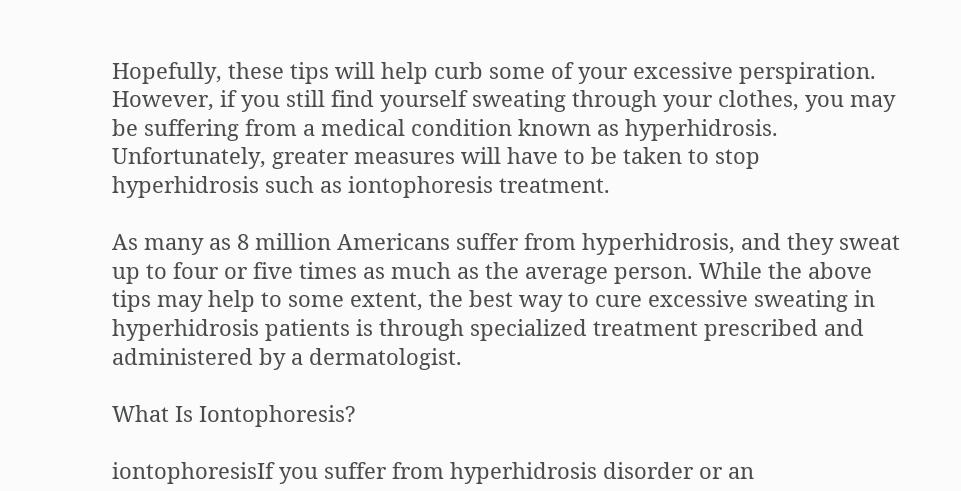Hopefully, these tips will help curb some of your excessive perspiration. However, if you still find yourself sweating through your clothes, you may be suffering from a medical condition known as hyperhidrosis. Unfortunately, greater measures will have to be taken to stop hyperhidrosis such as iontophoresis treatment.

As many as 8 million Americans suffer from hyperhidrosis, and they sweat up to four or five times as much as the average person. While the above tips may help to some extent, the best way to cure excessive sweating in hyperhidrosis patients is through specialized treatment prescribed and administered by a dermatologist.

What Is Iontophoresis?

iontophoresisIf you suffer from hyperhidrosis disorder or an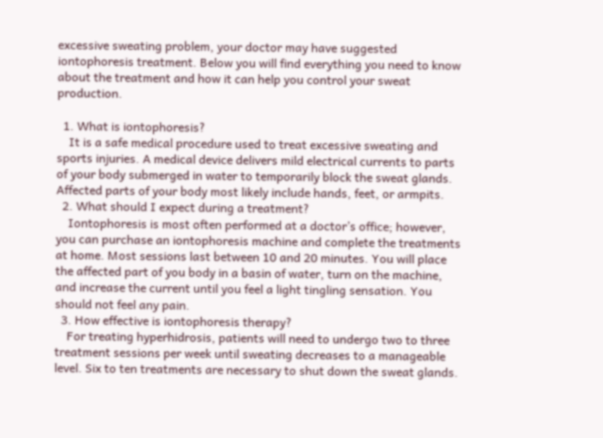excessive sweating problem, your doctor may have suggested iontophoresis treatment. Below you will find everything you need to know about the treatment and how it can help you control your sweat production.

  1. What is iontophoresis?
    It is a safe medical procedure used to treat excessive sweating and sports injuries. A medical device delivers mild electrical currents to parts of your body submerged in water to temporarily block the sweat glands. Affected parts of your body most likely include hands, feet, or armpits.
  2. What should I expect during a treatment?
    Iontophoresis is most often performed at a doctor’s office; however, you can purchase an iontophoresis machine and complete the treatments at home. Most sessions last between 10 and 20 minutes. You will place the affected part of you body in a basin of water, turn on the machine, and increase the current until you feel a light tingling sensation. You should not feel any pain.
  3. How effective is iontophoresis therapy?
    For treating hyperhidrosis, patients will need to undergo two to three treatment sessions per week until sweating decreases to a manageable level. Six to ten treatments are necessary to shut down the sweat glands.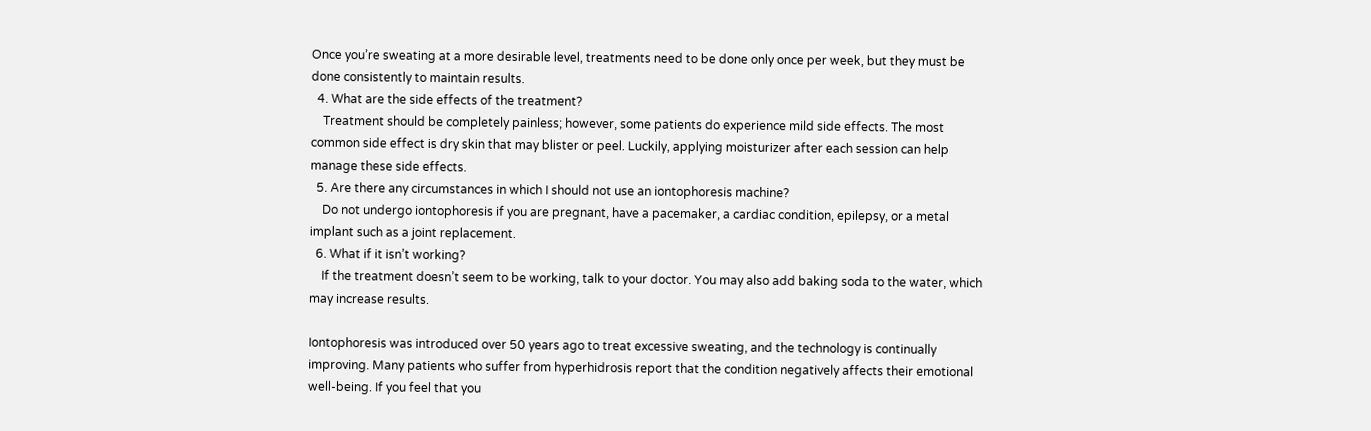Once you’re sweating at a more desirable level, treatments need to be done only once per week, but they must be done consistently to maintain results.
  4. What are the side effects of the treatment?
    Treatment should be completely painless; however, some patients do experience mild side effects. The most common side effect is dry skin that may blister or peel. Luckily, applying moisturizer after each session can help manage these side effects.
  5. Are there any circumstances in which I should not use an iontophoresis machine?
    Do not undergo iontophoresis if you are pregnant, have a pacemaker, a cardiac condition, epilepsy, or a metal implant such as a joint replacement.
  6. What if it isn’t working?
    If the treatment doesn’t seem to be working, talk to your doctor. You may also add baking soda to the water, which may increase results.

Iontophoresis was introduced over 50 years ago to treat excessive sweating, and the technology is continually improving. Many patients who suffer from hyperhidrosis report that the condition negatively affects their emotional well-being. If you feel that you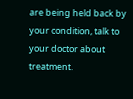are being held back by your condition, talk to your doctor about treatment.